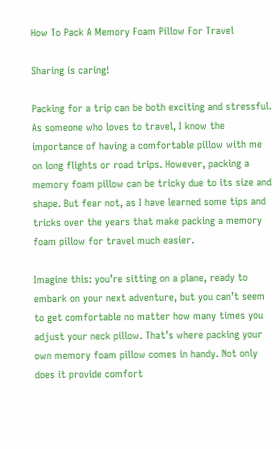How To Pack A Memory Foam Pillow For Travel

Sharing is caring!

Packing for a trip can be both exciting and stressful. As someone who loves to travel, I know the importance of having a comfortable pillow with me on long flights or road trips. However, packing a memory foam pillow can be tricky due to its size and shape. But fear not, as I have learned some tips and tricks over the years that make packing a memory foam pillow for travel much easier.

Imagine this: you’re sitting on a plane, ready to embark on your next adventure, but you can’t seem to get comfortable no matter how many times you adjust your neck pillow. That’s where packing your own memory foam pillow comes in handy. Not only does it provide comfort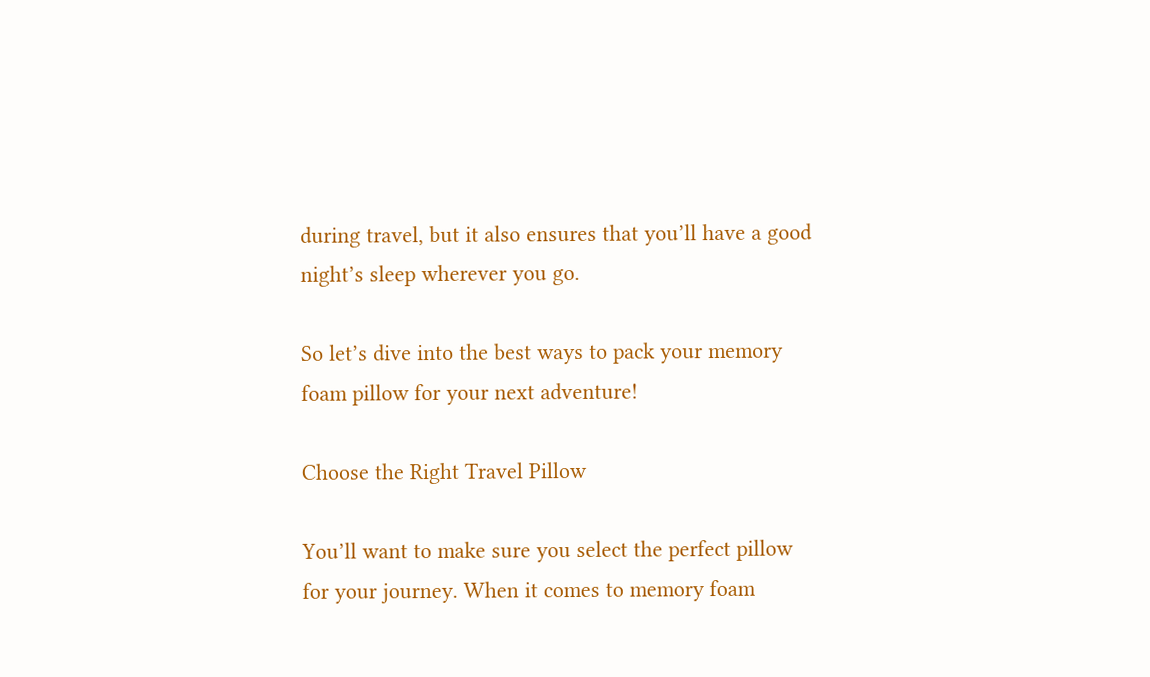during travel, but it also ensures that you’ll have a good night’s sleep wherever you go.

So let’s dive into the best ways to pack your memory foam pillow for your next adventure!

Choose the Right Travel Pillow

You’ll want to make sure you select the perfect pillow for your journey. When it comes to memory foam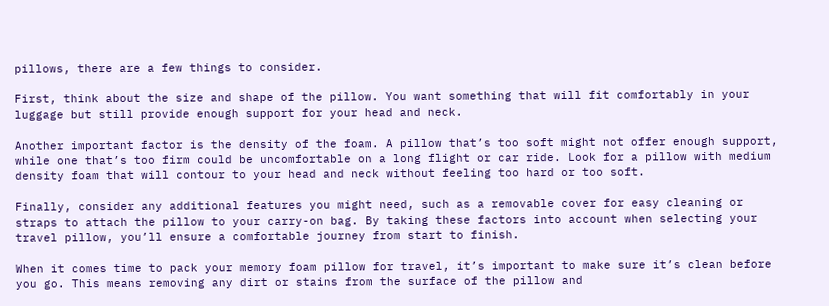pillows, there are a few things to consider.

First, think about the size and shape of the pillow. You want something that will fit comfortably in your luggage but still provide enough support for your head and neck.

Another important factor is the density of the foam. A pillow that’s too soft might not offer enough support, while one that’s too firm could be uncomfortable on a long flight or car ride. Look for a pillow with medium density foam that will contour to your head and neck without feeling too hard or too soft.

Finally, consider any additional features you might need, such as a removable cover for easy cleaning or straps to attach the pillow to your carry-on bag. By taking these factors into account when selecting your travel pillow, you’ll ensure a comfortable journey from start to finish.

When it comes time to pack your memory foam pillow for travel, it’s important to make sure it’s clean before you go. This means removing any dirt or stains from the surface of the pillow and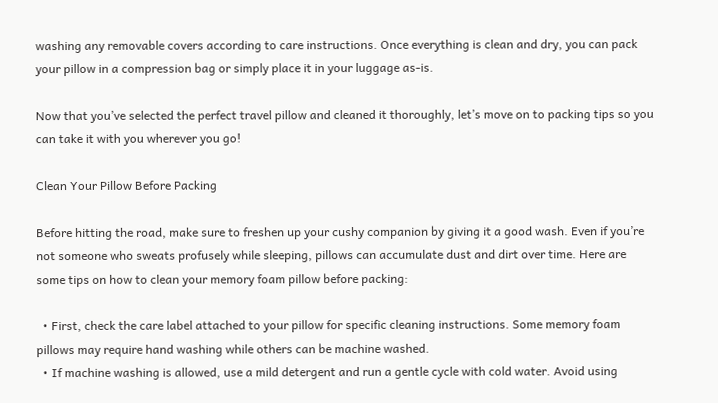washing any removable covers according to care instructions. Once everything is clean and dry, you can pack your pillow in a compression bag or simply place it in your luggage as-is.

Now that you’ve selected the perfect travel pillow and cleaned it thoroughly, let’s move on to packing tips so you can take it with you wherever you go!

Clean Your Pillow Before Packing

Before hitting the road, make sure to freshen up your cushy companion by giving it a good wash. Even if you’re not someone who sweats profusely while sleeping, pillows can accumulate dust and dirt over time. Here are some tips on how to clean your memory foam pillow before packing:

  • First, check the care label attached to your pillow for specific cleaning instructions. Some memory foam pillows may require hand washing while others can be machine washed.
  • If machine washing is allowed, use a mild detergent and run a gentle cycle with cold water. Avoid using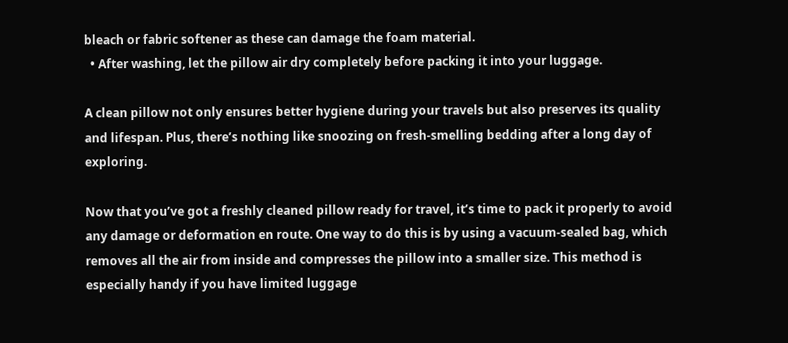bleach or fabric softener as these can damage the foam material.
  • After washing, let the pillow air dry completely before packing it into your luggage.

A clean pillow not only ensures better hygiene during your travels but also preserves its quality and lifespan. Plus, there’s nothing like snoozing on fresh-smelling bedding after a long day of exploring.

Now that you’ve got a freshly cleaned pillow ready for travel, it’s time to pack it properly to avoid any damage or deformation en route. One way to do this is by using a vacuum-sealed bag, which removes all the air from inside and compresses the pillow into a smaller size. This method is especially handy if you have limited luggage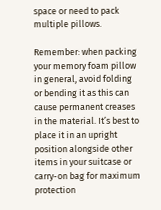space or need to pack multiple pillows.

Remember: when packing your memory foam pillow in general, avoid folding or bending it as this can cause permanent creases in the material. It’s best to place it in an upright position alongside other items in your suitcase or carry-on bag for maximum protection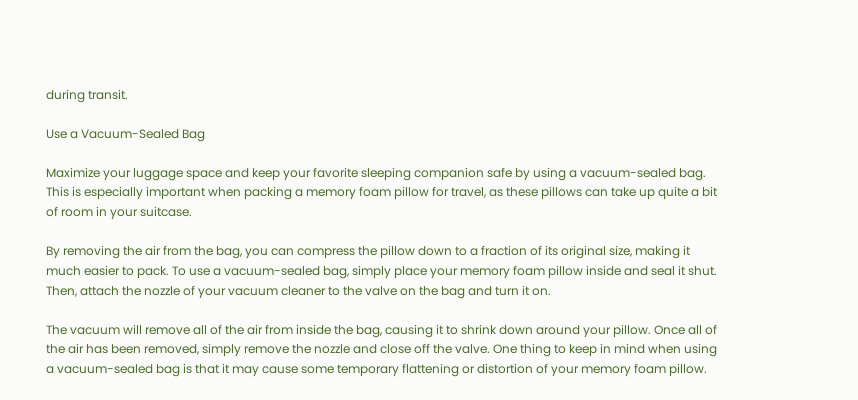during transit.

Use a Vacuum-Sealed Bag

Maximize your luggage space and keep your favorite sleeping companion safe by using a vacuum-sealed bag. This is especially important when packing a memory foam pillow for travel, as these pillows can take up quite a bit of room in your suitcase.

By removing the air from the bag, you can compress the pillow down to a fraction of its original size, making it much easier to pack. To use a vacuum-sealed bag, simply place your memory foam pillow inside and seal it shut. Then, attach the nozzle of your vacuum cleaner to the valve on the bag and turn it on.

The vacuum will remove all of the air from inside the bag, causing it to shrink down around your pillow. Once all of the air has been removed, simply remove the nozzle and close off the valve. One thing to keep in mind when using a vacuum-sealed bag is that it may cause some temporary flattening or distortion of your memory foam pillow.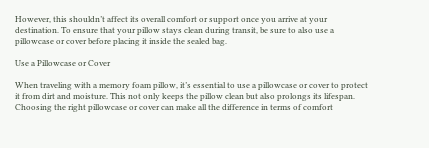However, this shouldn’t affect its overall comfort or support once you arrive at your destination. To ensure that your pillow stays clean during transit, be sure to also use a pillowcase or cover before placing it inside the sealed bag.

Use a Pillowcase or Cover

When traveling with a memory foam pillow, it’s essential to use a pillowcase or cover to protect it from dirt and moisture. This not only keeps the pillow clean but also prolongs its lifespan. Choosing the right pillowcase or cover can make all the difference in terms of comfort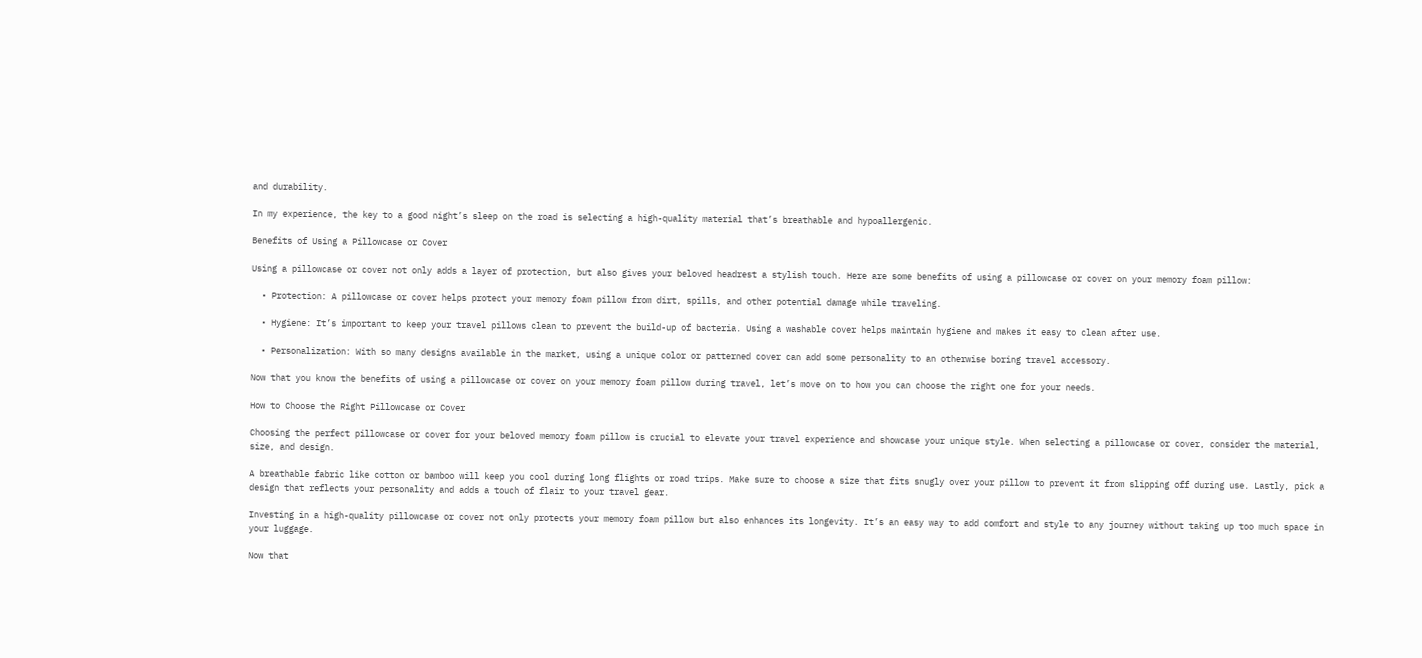and durability.

In my experience, the key to a good night’s sleep on the road is selecting a high-quality material that’s breathable and hypoallergenic.

Benefits of Using a Pillowcase or Cover

Using a pillowcase or cover not only adds a layer of protection, but also gives your beloved headrest a stylish touch. Here are some benefits of using a pillowcase or cover on your memory foam pillow:

  • Protection: A pillowcase or cover helps protect your memory foam pillow from dirt, spills, and other potential damage while traveling.

  • Hygiene: It’s important to keep your travel pillows clean to prevent the build-up of bacteria. Using a washable cover helps maintain hygiene and makes it easy to clean after use.

  • Personalization: With so many designs available in the market, using a unique color or patterned cover can add some personality to an otherwise boring travel accessory.

Now that you know the benefits of using a pillowcase or cover on your memory foam pillow during travel, let’s move on to how you can choose the right one for your needs.

How to Choose the Right Pillowcase or Cover

Choosing the perfect pillowcase or cover for your beloved memory foam pillow is crucial to elevate your travel experience and showcase your unique style. When selecting a pillowcase or cover, consider the material, size, and design.

A breathable fabric like cotton or bamboo will keep you cool during long flights or road trips. Make sure to choose a size that fits snugly over your pillow to prevent it from slipping off during use. Lastly, pick a design that reflects your personality and adds a touch of flair to your travel gear.

Investing in a high-quality pillowcase or cover not only protects your memory foam pillow but also enhances its longevity. It’s an easy way to add comfort and style to any journey without taking up too much space in your luggage.

Now that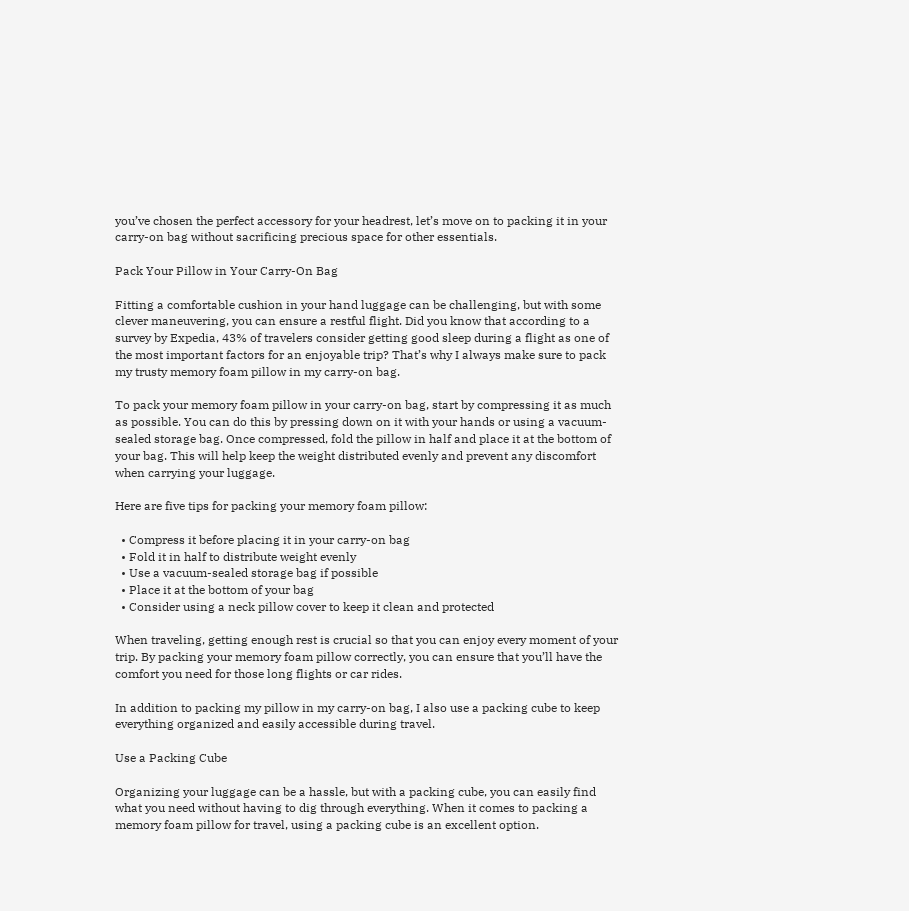you’ve chosen the perfect accessory for your headrest, let’s move on to packing it in your carry-on bag without sacrificing precious space for other essentials.

Pack Your Pillow in Your Carry-On Bag

Fitting a comfortable cushion in your hand luggage can be challenging, but with some clever maneuvering, you can ensure a restful flight. Did you know that according to a survey by Expedia, 43% of travelers consider getting good sleep during a flight as one of the most important factors for an enjoyable trip? That’s why I always make sure to pack my trusty memory foam pillow in my carry-on bag.

To pack your memory foam pillow in your carry-on bag, start by compressing it as much as possible. You can do this by pressing down on it with your hands or using a vacuum-sealed storage bag. Once compressed, fold the pillow in half and place it at the bottom of your bag. This will help keep the weight distributed evenly and prevent any discomfort when carrying your luggage.

Here are five tips for packing your memory foam pillow:

  • Compress it before placing it in your carry-on bag
  • Fold it in half to distribute weight evenly
  • Use a vacuum-sealed storage bag if possible
  • Place it at the bottom of your bag
  • Consider using a neck pillow cover to keep it clean and protected

When traveling, getting enough rest is crucial so that you can enjoy every moment of your trip. By packing your memory foam pillow correctly, you can ensure that you’ll have the comfort you need for those long flights or car rides.

In addition to packing my pillow in my carry-on bag, I also use a packing cube to keep everything organized and easily accessible during travel.

Use a Packing Cube

Organizing your luggage can be a hassle, but with a packing cube, you can easily find what you need without having to dig through everything. When it comes to packing a memory foam pillow for travel, using a packing cube is an excellent option.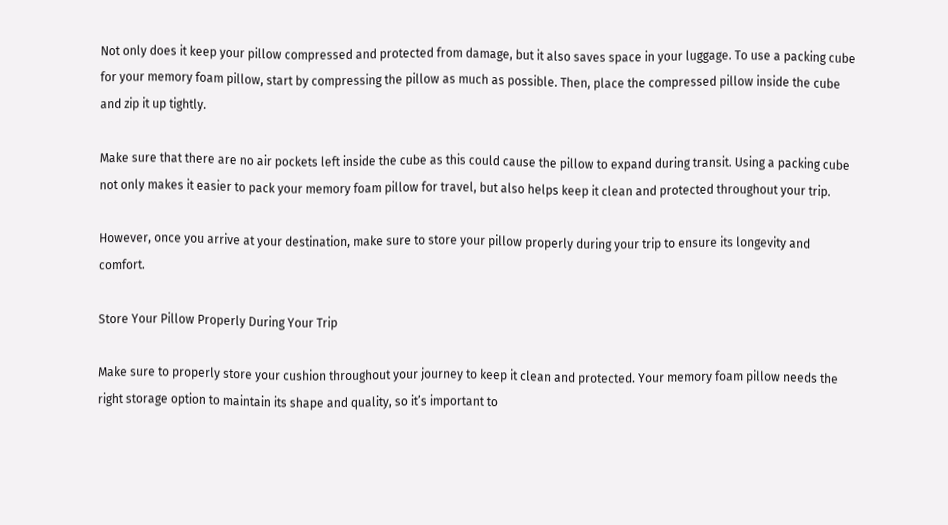Not only does it keep your pillow compressed and protected from damage, but it also saves space in your luggage. To use a packing cube for your memory foam pillow, start by compressing the pillow as much as possible. Then, place the compressed pillow inside the cube and zip it up tightly.

Make sure that there are no air pockets left inside the cube as this could cause the pillow to expand during transit. Using a packing cube not only makes it easier to pack your memory foam pillow for travel, but also helps keep it clean and protected throughout your trip.

However, once you arrive at your destination, make sure to store your pillow properly during your trip to ensure its longevity and comfort.

Store Your Pillow Properly During Your Trip

Make sure to properly store your cushion throughout your journey to keep it clean and protected. Your memory foam pillow needs the right storage option to maintain its shape and quality, so it’s important to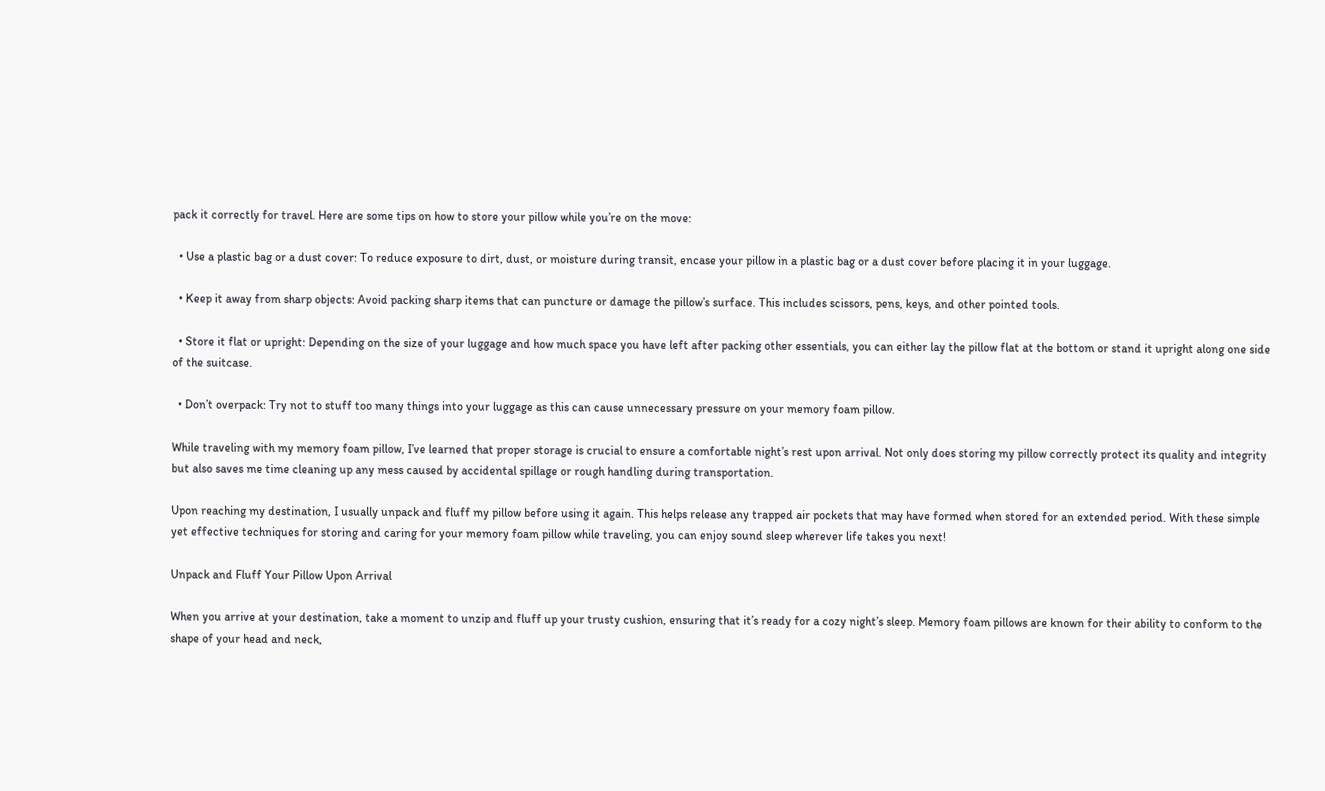pack it correctly for travel. Here are some tips on how to store your pillow while you’re on the move:

  • Use a plastic bag or a dust cover: To reduce exposure to dirt, dust, or moisture during transit, encase your pillow in a plastic bag or a dust cover before placing it in your luggage.

  • Keep it away from sharp objects: Avoid packing sharp items that can puncture or damage the pillow’s surface. This includes scissors, pens, keys, and other pointed tools.

  • Store it flat or upright: Depending on the size of your luggage and how much space you have left after packing other essentials, you can either lay the pillow flat at the bottom or stand it upright along one side of the suitcase.

  • Don’t overpack: Try not to stuff too many things into your luggage as this can cause unnecessary pressure on your memory foam pillow.

While traveling with my memory foam pillow, I’ve learned that proper storage is crucial to ensure a comfortable night’s rest upon arrival. Not only does storing my pillow correctly protect its quality and integrity but also saves me time cleaning up any mess caused by accidental spillage or rough handling during transportation.

Upon reaching my destination, I usually unpack and fluff my pillow before using it again. This helps release any trapped air pockets that may have formed when stored for an extended period. With these simple yet effective techniques for storing and caring for your memory foam pillow while traveling, you can enjoy sound sleep wherever life takes you next!

Unpack and Fluff Your Pillow Upon Arrival

When you arrive at your destination, take a moment to unzip and fluff up your trusty cushion, ensuring that it’s ready for a cozy night’s sleep. Memory foam pillows are known for their ability to conform to the shape of your head and neck,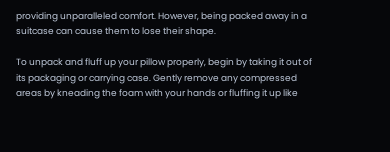providing unparalleled comfort. However, being packed away in a suitcase can cause them to lose their shape.

To unpack and fluff up your pillow properly, begin by taking it out of its packaging or carrying case. Gently remove any compressed areas by kneading the foam with your hands or fluffing it up like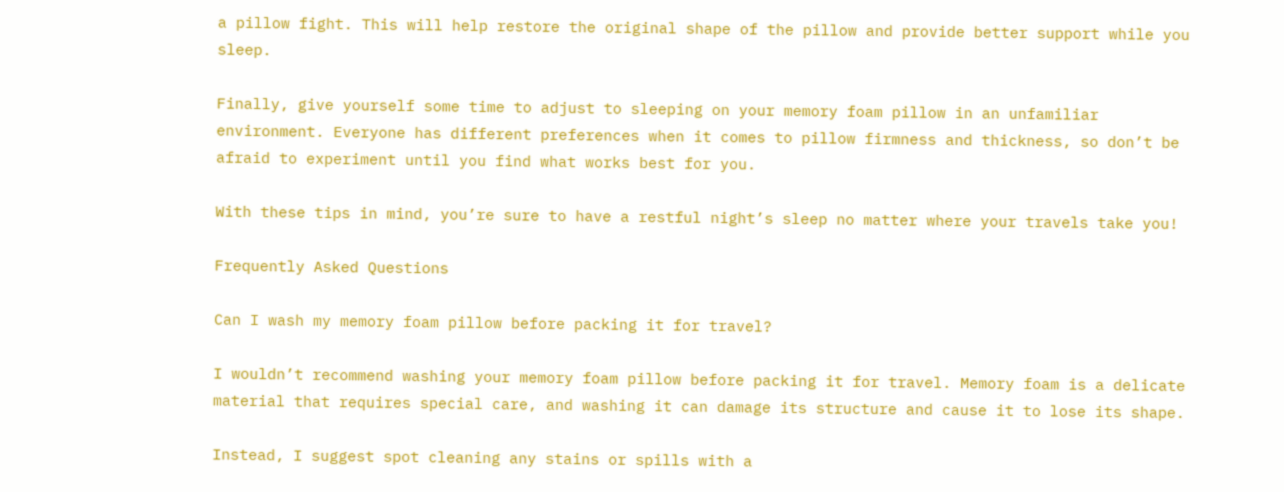a pillow fight. This will help restore the original shape of the pillow and provide better support while you sleep.

Finally, give yourself some time to adjust to sleeping on your memory foam pillow in an unfamiliar environment. Everyone has different preferences when it comes to pillow firmness and thickness, so don’t be afraid to experiment until you find what works best for you.

With these tips in mind, you’re sure to have a restful night’s sleep no matter where your travels take you!

Frequently Asked Questions

Can I wash my memory foam pillow before packing it for travel?

I wouldn’t recommend washing your memory foam pillow before packing it for travel. Memory foam is a delicate material that requires special care, and washing it can damage its structure and cause it to lose its shape.

Instead, I suggest spot cleaning any stains or spills with a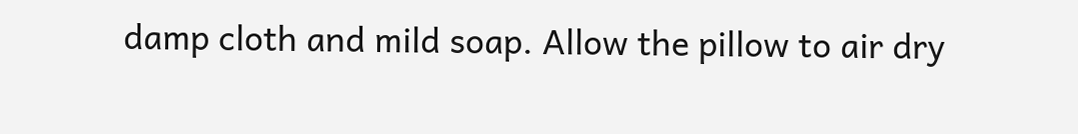damp cloth and mild soap. Allow the pillow to air dry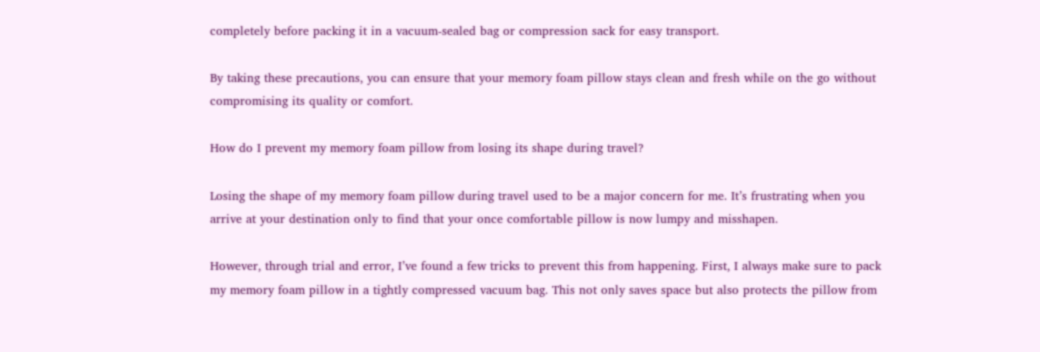completely before packing it in a vacuum-sealed bag or compression sack for easy transport.

By taking these precautions, you can ensure that your memory foam pillow stays clean and fresh while on the go without compromising its quality or comfort.

How do I prevent my memory foam pillow from losing its shape during travel?

Losing the shape of my memory foam pillow during travel used to be a major concern for me. It’s frustrating when you arrive at your destination only to find that your once comfortable pillow is now lumpy and misshapen.

However, through trial and error, I’ve found a few tricks to prevent this from happening. First, I always make sure to pack my memory foam pillow in a tightly compressed vacuum bag. This not only saves space but also protects the pillow from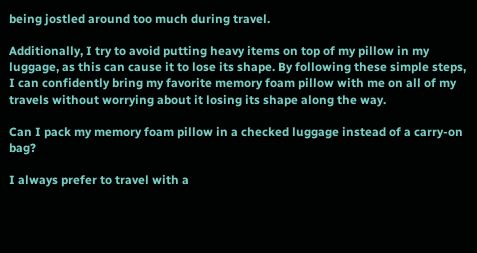being jostled around too much during travel.

Additionally, I try to avoid putting heavy items on top of my pillow in my luggage, as this can cause it to lose its shape. By following these simple steps, I can confidently bring my favorite memory foam pillow with me on all of my travels without worrying about it losing its shape along the way.

Can I pack my memory foam pillow in a checked luggage instead of a carry-on bag?

I always prefer to travel with a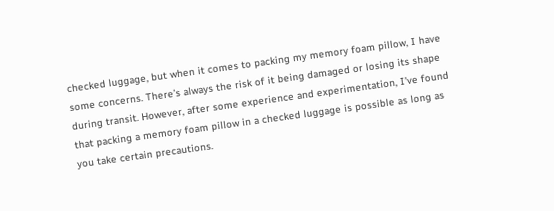checked luggage, but when it comes to packing my memory foam pillow, I have some concerns. There’s always the risk of it being damaged or losing its shape during transit. However, after some experience and experimentation, I’ve found that packing a memory foam pillow in a checked luggage is possible as long as you take certain precautions.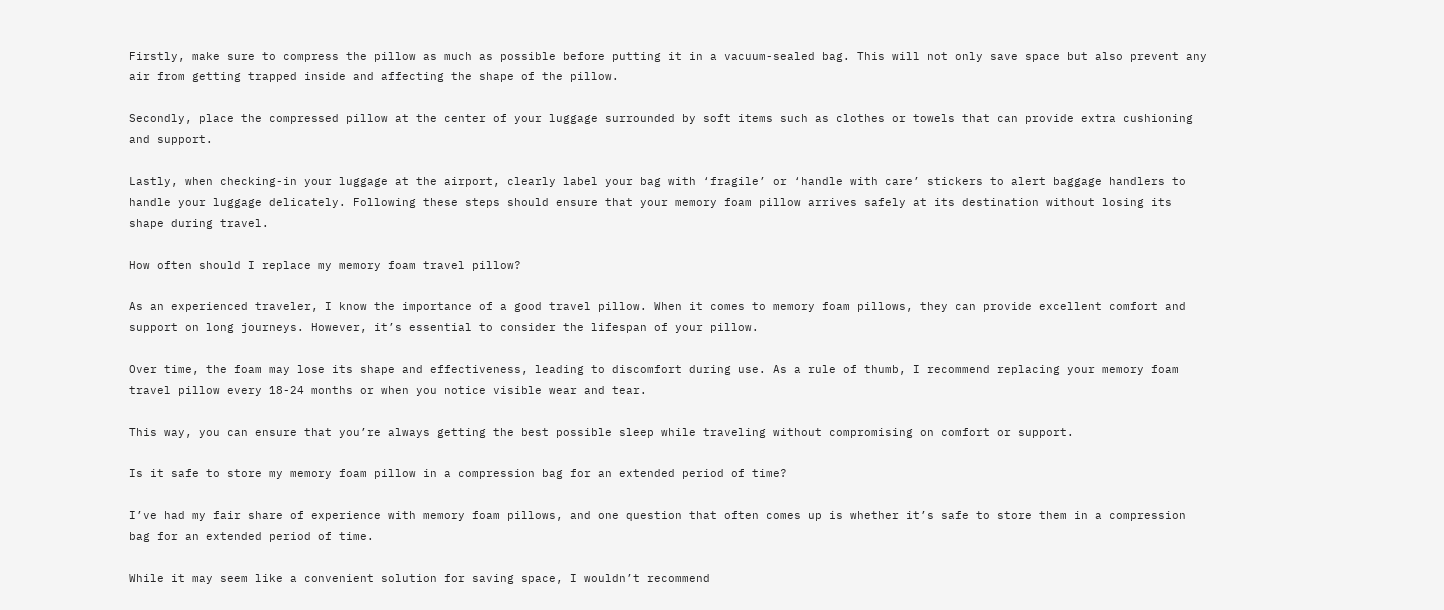Firstly, make sure to compress the pillow as much as possible before putting it in a vacuum-sealed bag. This will not only save space but also prevent any air from getting trapped inside and affecting the shape of the pillow.

Secondly, place the compressed pillow at the center of your luggage surrounded by soft items such as clothes or towels that can provide extra cushioning and support.

Lastly, when checking-in your luggage at the airport, clearly label your bag with ‘fragile’ or ‘handle with care’ stickers to alert baggage handlers to handle your luggage delicately. Following these steps should ensure that your memory foam pillow arrives safely at its destination without losing its shape during travel.

How often should I replace my memory foam travel pillow?

As an experienced traveler, I know the importance of a good travel pillow. When it comes to memory foam pillows, they can provide excellent comfort and support on long journeys. However, it’s essential to consider the lifespan of your pillow.

Over time, the foam may lose its shape and effectiveness, leading to discomfort during use. As a rule of thumb, I recommend replacing your memory foam travel pillow every 18-24 months or when you notice visible wear and tear.

This way, you can ensure that you’re always getting the best possible sleep while traveling without compromising on comfort or support.

Is it safe to store my memory foam pillow in a compression bag for an extended period of time?

I’ve had my fair share of experience with memory foam pillows, and one question that often comes up is whether it’s safe to store them in a compression bag for an extended period of time.

While it may seem like a convenient solution for saving space, I wouldn’t recommend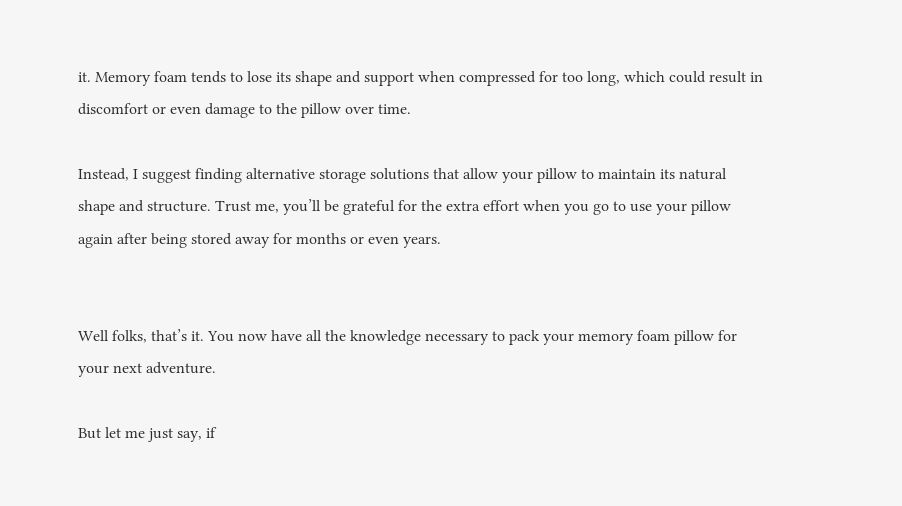it. Memory foam tends to lose its shape and support when compressed for too long, which could result in discomfort or even damage to the pillow over time.

Instead, I suggest finding alternative storage solutions that allow your pillow to maintain its natural shape and structure. Trust me, you’ll be grateful for the extra effort when you go to use your pillow again after being stored away for months or even years.


Well folks, that’s it. You now have all the knowledge necessary to pack your memory foam pillow for your next adventure.

But let me just say, if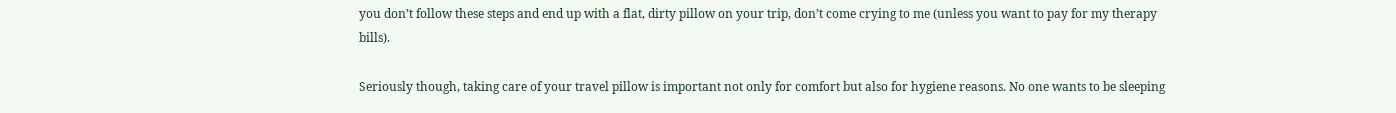you don’t follow these steps and end up with a flat, dirty pillow on your trip, don’t come crying to me (unless you want to pay for my therapy bills).

Seriously though, taking care of your travel pillow is important not only for comfort but also for hygiene reasons. No one wants to be sleeping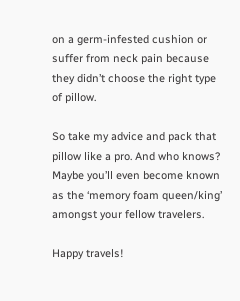on a germ-infested cushion or suffer from neck pain because they didn’t choose the right type of pillow.

So take my advice and pack that pillow like a pro. And who knows? Maybe you’ll even become known as the ‘memory foam queen/king’ amongst your fellow travelers.

Happy travels!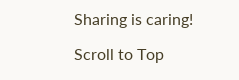Sharing is caring!

Scroll to Top